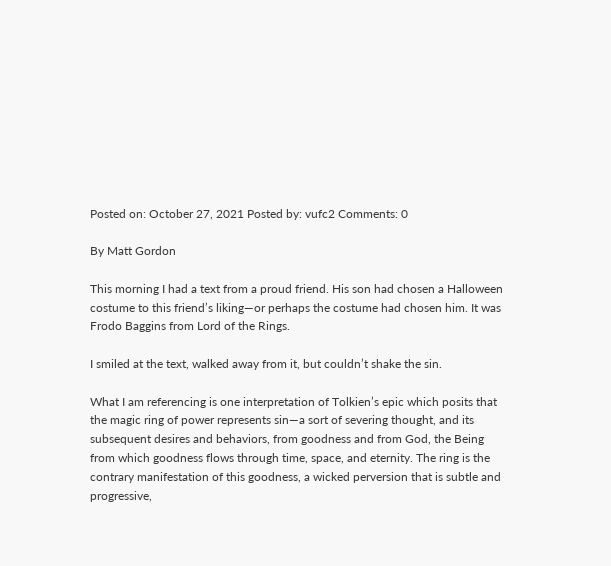Posted on: October 27, 2021 Posted by: vufc2 Comments: 0

By Matt Gordon

This morning I had a text from a proud friend. His son had chosen a Halloween costume to this friend’s liking—or perhaps the costume had chosen him. It was Frodo Baggins from Lord of the Rings.

I smiled at the text, walked away from it, but couldn’t shake the sin.

What I am referencing is one interpretation of Tolkien’s epic which posits that the magic ring of power represents sin—a sort of severing thought, and its subsequent desires and behaviors, from goodness and from God, the Being from which goodness flows through time, space, and eternity. The ring is the contrary manifestation of this goodness, a wicked perversion that is subtle and progressive,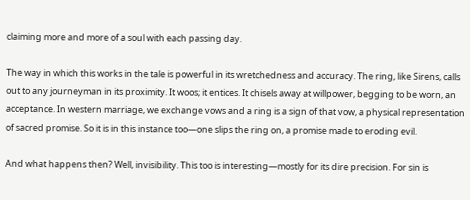claiming more and more of a soul with each passing day.

The way in which this works in the tale is powerful in its wretchedness and accuracy. The ring, like Sirens, calls out to any journeyman in its proximity. It woos; it entices. It chisels away at willpower, begging to be worn, an acceptance. In western marriage, we exchange vows and a ring is a sign of that vow, a physical representation of sacred promise. So it is in this instance too—one slips the ring on, a promise made to eroding evil.

And what happens then? Well, invisibility. This too is interesting—mostly for its dire precision. For sin is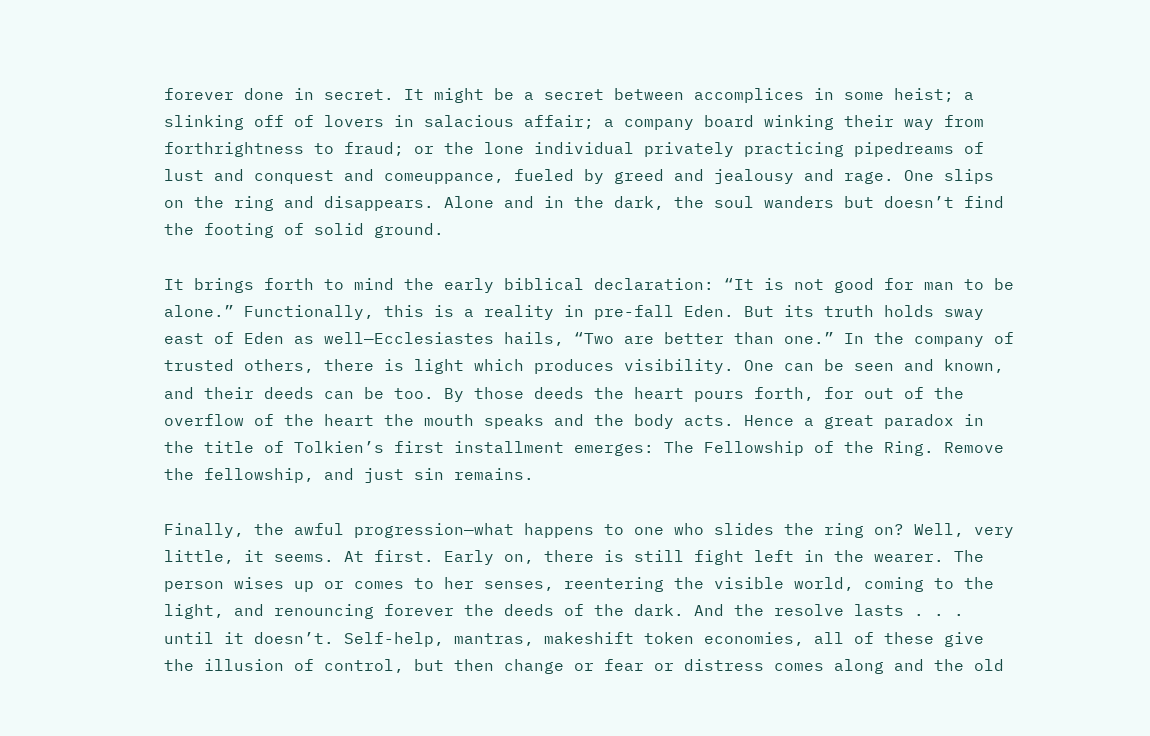forever done in secret. It might be a secret between accomplices in some heist; a slinking off of lovers in salacious affair; a company board winking their way from forthrightness to fraud; or the lone individual privately practicing pipedreams of lust and conquest and comeuppance, fueled by greed and jealousy and rage. One slips on the ring and disappears. Alone and in the dark, the soul wanders but doesn’t find the footing of solid ground.

It brings forth to mind the early biblical declaration: “It is not good for man to be alone.” Functionally, this is a reality in pre-fall Eden. But its truth holds sway east of Eden as well—Ecclesiastes hails, “Two are better than one.” In the company of trusted others, there is light which produces visibility. One can be seen and known, and their deeds can be too. By those deeds the heart pours forth, for out of the overflow of the heart the mouth speaks and the body acts. Hence a great paradox in the title of Tolkien’s first installment emerges: The Fellowship of the Ring. Remove the fellowship, and just sin remains.

Finally, the awful progression—what happens to one who slides the ring on? Well, very little, it seems. At first. Early on, there is still fight left in the wearer. The person wises up or comes to her senses, reentering the visible world, coming to the light, and renouncing forever the deeds of the dark. And the resolve lasts . . . until it doesn’t. Self-help, mantras, makeshift token economies, all of these give the illusion of control, but then change or fear or distress comes along and the old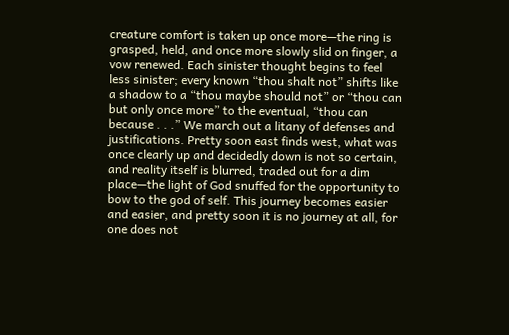creature comfort is taken up once more—the ring is grasped, held, and once more slowly slid on finger, a vow renewed. Each sinister thought begins to feel less sinister; every known “thou shalt not” shifts like a shadow to a “thou maybe should not” or “thou can but only once more” to the eventual, “thou can because . . .” We march out a litany of defenses and justifications. Pretty soon east finds west, what was once clearly up and decidedly down is not so certain, and reality itself is blurred, traded out for a dim place—the light of God snuffed for the opportunity to bow to the god of self. This journey becomes easier and easier, and pretty soon it is no journey at all, for one does not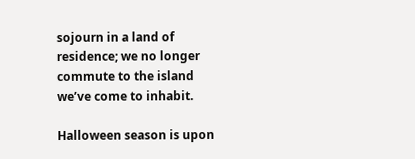sojourn in a land of residence; we no longer commute to the island we’ve come to inhabit.

Halloween season is upon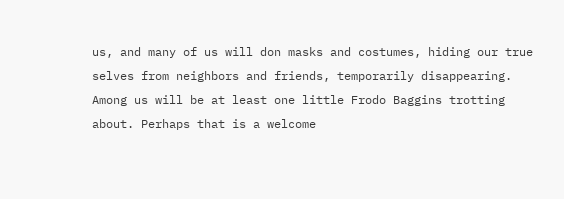us, and many of us will don masks and costumes, hiding our true selves from neighbors and friends, temporarily disappearing. Among us will be at least one little Frodo Baggins trotting about. Perhaps that is a welcome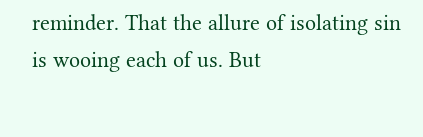reminder. That the allure of isolating sin is wooing each of us. But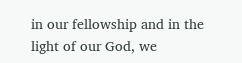in our fellowship and in the light of our God, we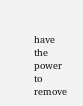have the power to remove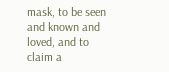mask, to be seen and known and loved, and to claim a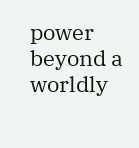power beyond a worldly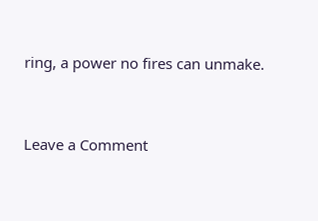ring, a power no fires can unmake.


Leave a Comment